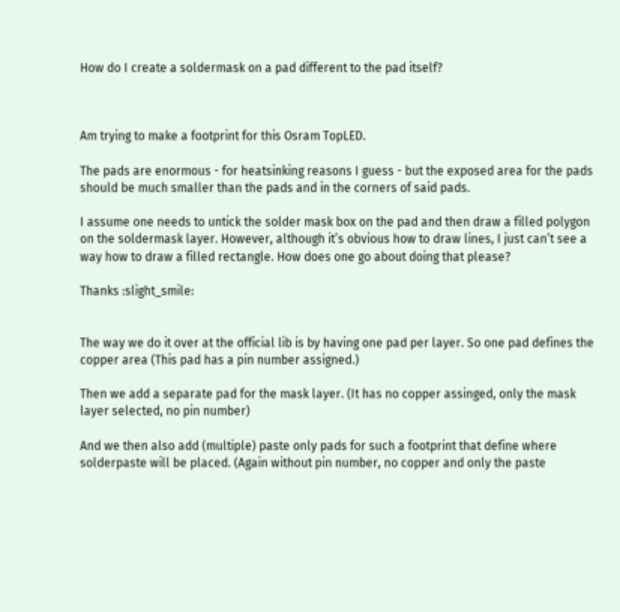How do I create a soldermask on a pad different to the pad itself?



Am trying to make a footprint for this Osram TopLED.

The pads are enormous - for heatsinking reasons I guess - but the exposed area for the pads should be much smaller than the pads and in the corners of said pads.

I assume one needs to untick the solder mask box on the pad and then draw a filled polygon on the soldermask layer. However, although it’s obvious how to draw lines, I just can’t see a way how to draw a filled rectangle. How does one go about doing that please?

Thanks :slight_smile:


The way we do it over at the official lib is by having one pad per layer. So one pad defines the copper area (This pad has a pin number assigned.)

Then we add a separate pad for the mask layer. (It has no copper assinged, only the mask layer selected, no pin number)

And we then also add (multiple) paste only pads for such a footprint that define where solderpaste will be placed. (Again without pin number, no copper and only the paste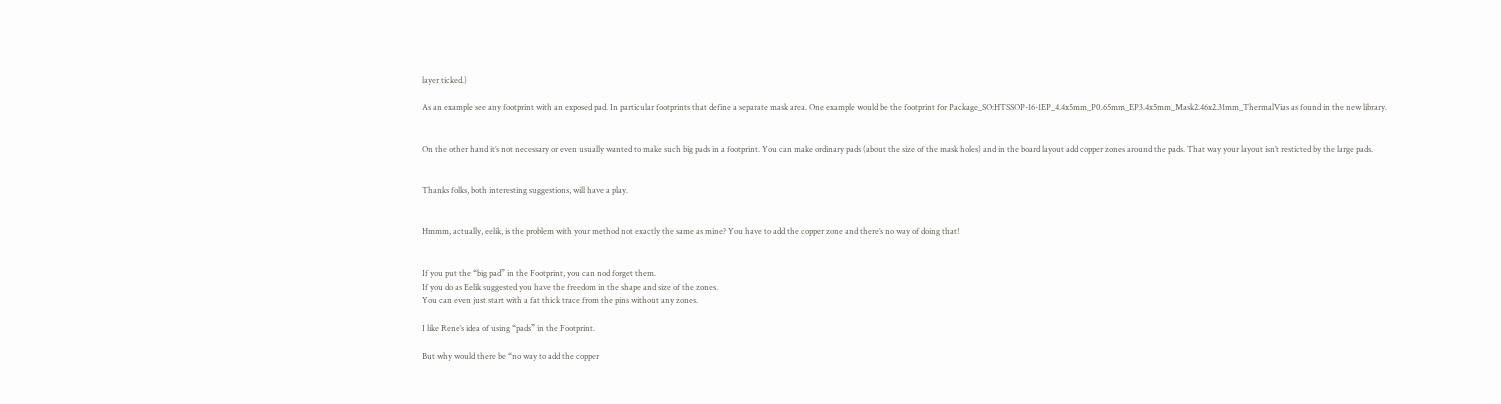layer ticked.)

As an example see any footprint with an exposed pad. In particular footprints that define a separate mask area. One example would be the footprint for Package_SO:HTSSOP-16-1EP_4.4x5mm_P0.65mm_EP3.4x5mm_Mask2.46x2.31mm_ThermalVias as found in the new library.


On the other hand it’s not necessary or even usually wanted to make such big pads in a footprint. You can make ordinary pads (about the size of the mask holes) and in the board layout add copper zones around the pads. That way your layout isn’t resticted by the large pads.


Thanks folks, both interesting suggestions, will have a play.


Hmmm, actually, eelik, is the problem with your method not exactly the same as mine? You have to add the copper zone and there’s no way of doing that!


If you put the “big pad” in the Footprint, you can nod forget them.
If you do as Eelik suggested you have the freedom in the shape and size of the zones.
You can even just start with a fat thick trace from the pins without any zones.

I like Rene’s idea of using “pads” in the Footprint.

But why would there be “no way to add the copper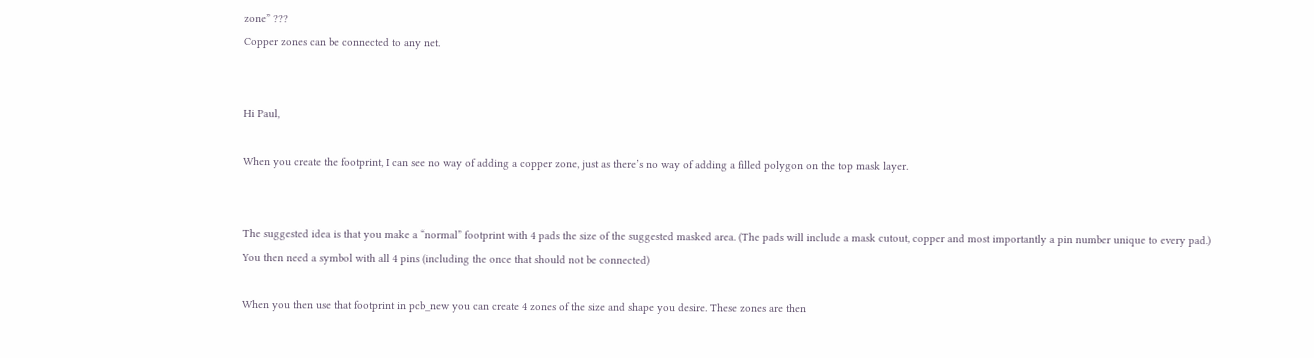zone” ???
Copper zones can be connected to any net.


Hi Paul,

When you create the footprint, I can see no way of adding a copper zone, just as there’s no way of adding a filled polygon on the top mask layer.


The suggested idea is that you make a “normal” footprint with 4 pads the size of the suggested masked area. (The pads will include a mask cutout, copper and most importantly a pin number unique to every pad.)
You then need a symbol with all 4 pins (including the once that should not be connected)

When you then use that footprint in pcb_new you can create 4 zones of the size and shape you desire. These zones are then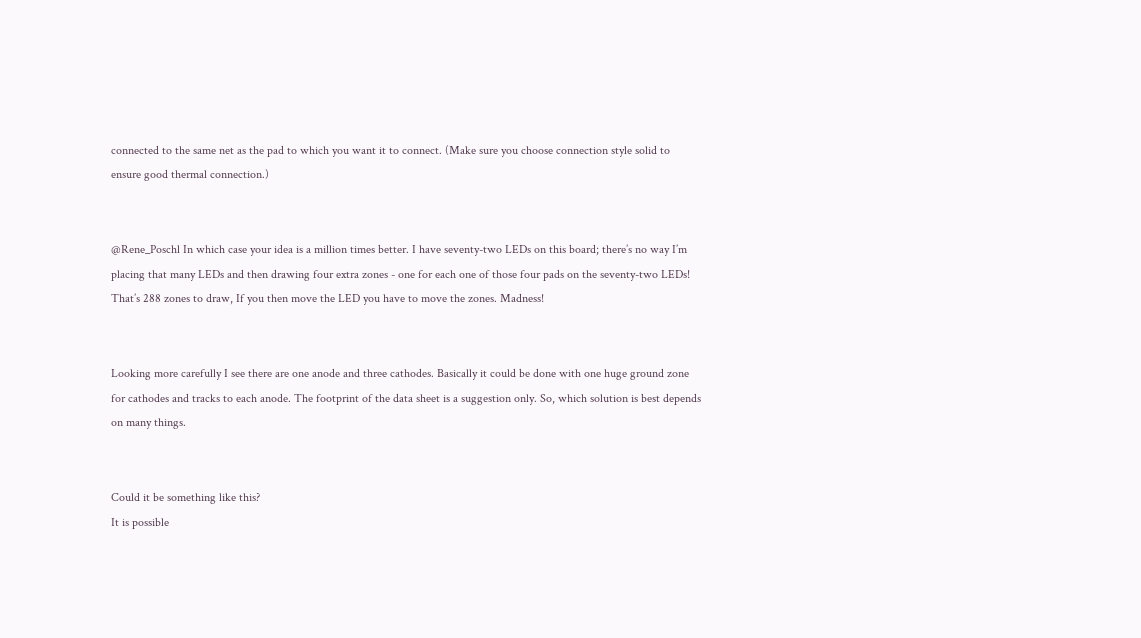connected to the same net as the pad to which you want it to connect. (Make sure you choose connection style solid to ensure good thermal connection.)


@Rene_Poschl In which case your idea is a million times better. I have seventy-two LEDs on this board; there’s no way I’m placing that many LEDs and then drawing four extra zones - one for each one of those four pads on the seventy-two LEDs! That’s 288 zones to draw, If you then move the LED you have to move the zones. Madness!


Looking more carefully I see there are one anode and three cathodes. Basically it could be done with one huge ground zone for cathodes and tracks to each anode. The footprint of the data sheet is a suggestion only. So, which solution is best depends on many things.


Could it be something like this?
It is possible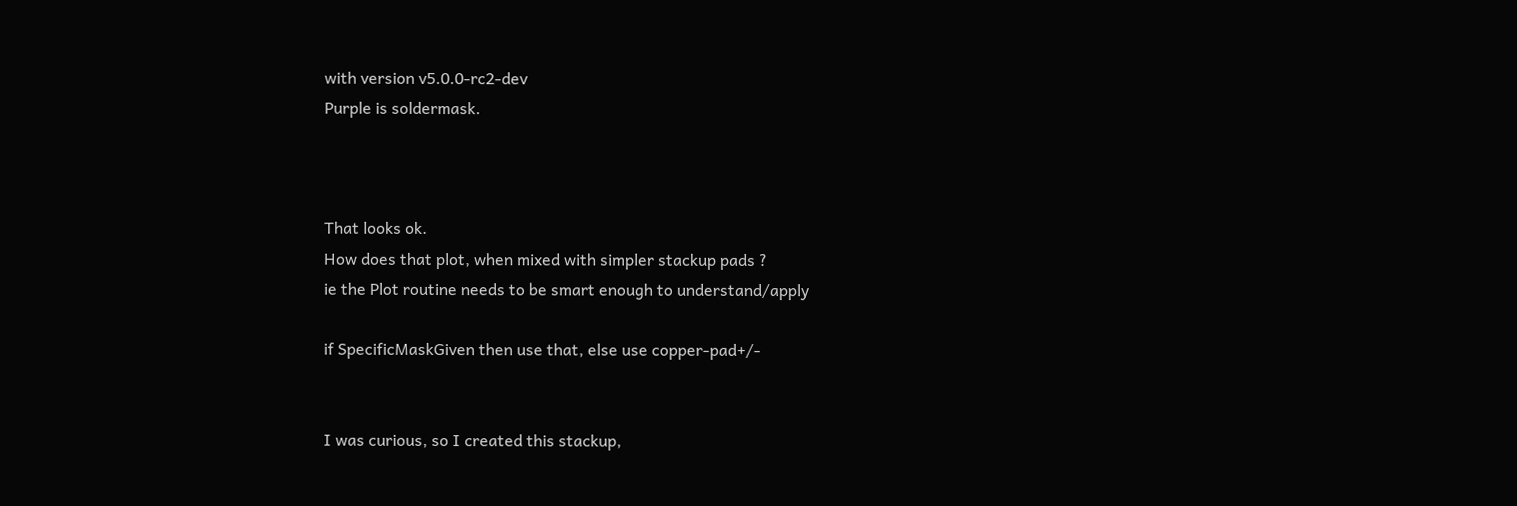with version v5.0.0-rc2-dev
Purple is soldermask.



That looks ok.
How does that plot, when mixed with simpler stackup pads ?
ie the Plot routine needs to be smart enough to understand/apply

if SpecificMaskGiven then use that, else use copper-pad+/-


I was curious, so I created this stackup,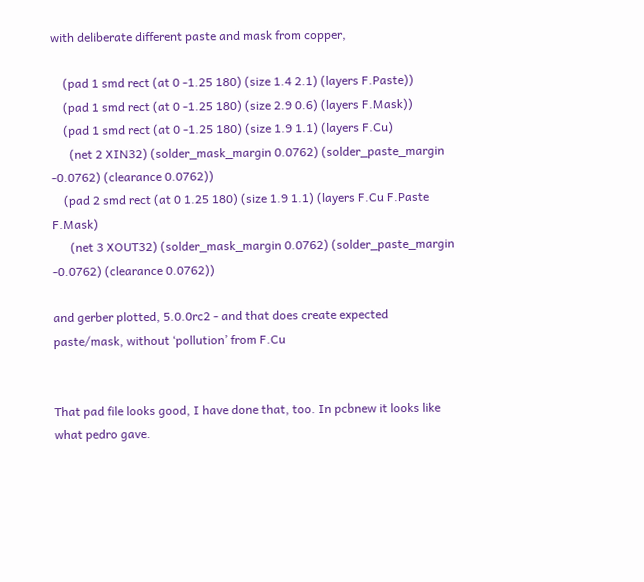with deliberate different paste and mask from copper,

    (pad 1 smd rect (at 0 -1.25 180) (size 1.4 2.1) (layers F.Paste))
    (pad 1 smd rect (at 0 -1.25 180) (size 2.9 0.6) (layers F.Mask))
    (pad 1 smd rect (at 0 -1.25 180) (size 1.9 1.1) (layers F.Cu)
      (net 2 XIN32) (solder_mask_margin 0.0762) (solder_paste_margin -0.0762) (clearance 0.0762))
    (pad 2 smd rect (at 0 1.25 180) (size 1.9 1.1) (layers F.Cu F.Paste F.Mask)
      (net 3 XOUT32) (solder_mask_margin 0.0762) (solder_paste_margin -0.0762) (clearance 0.0762))

and gerber plotted, 5.0.0rc2 - and that does create expected paste/mask, without ‘pollution’ from F.Cu


That pad file looks good, I have done that, too. In pcbnew it looks like what pedro gave.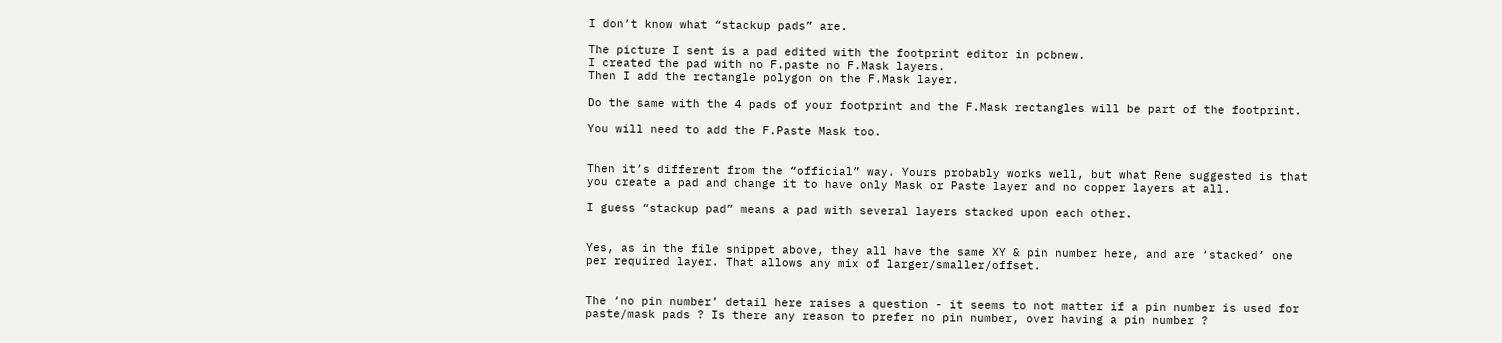I don’t know what “stackup pads” are.

The picture I sent is a pad edited with the footprint editor in pcbnew.
I created the pad with no F.paste no F.Mask layers.
Then I add the rectangle polygon on the F.Mask layer.

Do the same with the 4 pads of your footprint and the F.Mask rectangles will be part of the footprint.

You will need to add the F.Paste Mask too.


Then it’s different from the “official” way. Yours probably works well, but what Rene suggested is that you create a pad and change it to have only Mask or Paste layer and no copper layers at all.

I guess “stackup pad” means a pad with several layers stacked upon each other.


Yes, as in the file snippet above, they all have the same XY & pin number here, and are ‘stacked’ one per required layer. That allows any mix of larger/smaller/offset.


The ‘no pin number’ detail here raises a question - it seems to not matter if a pin number is used for paste/mask pads ? Is there any reason to prefer no pin number, over having a pin number ?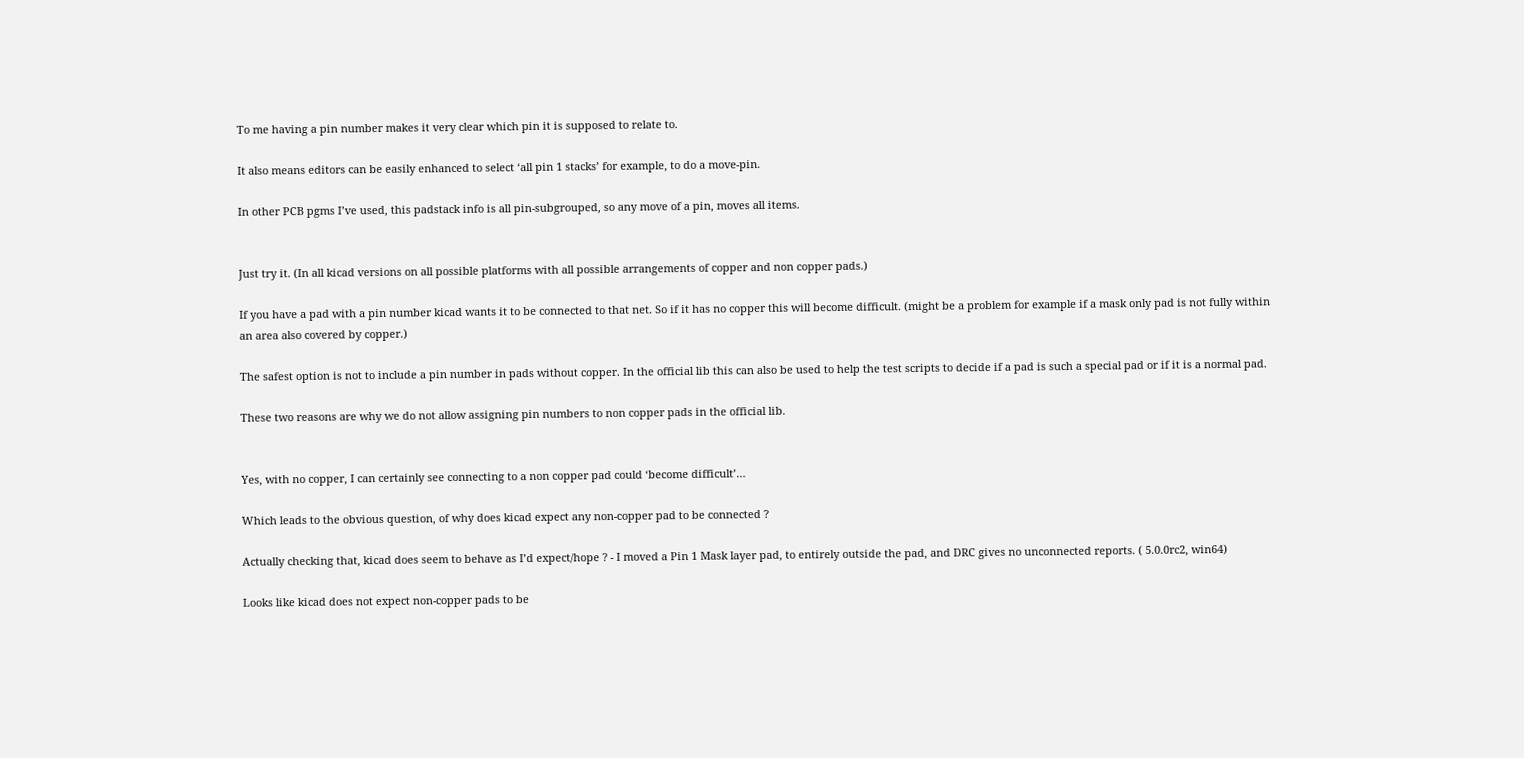To me having a pin number makes it very clear which pin it is supposed to relate to.

It also means editors can be easily enhanced to select ‘all pin 1 stacks’ for example, to do a move-pin.

In other PCB pgms I’ve used, this padstack info is all pin-subgrouped, so any move of a pin, moves all items.


Just try it. (In all kicad versions on all possible platforms with all possible arrangements of copper and non copper pads.)

If you have a pad with a pin number kicad wants it to be connected to that net. So if it has no copper this will become difficult. (might be a problem for example if a mask only pad is not fully within an area also covered by copper.)

The safest option is not to include a pin number in pads without copper. In the official lib this can also be used to help the test scripts to decide if a pad is such a special pad or if it is a normal pad.

These two reasons are why we do not allow assigning pin numbers to non copper pads in the official lib.


Yes, with no copper, I can certainly see connecting to a non copper pad could ‘become difficult’…

Which leads to the obvious question, of why does kicad expect any non-copper pad to be connected ?

Actually checking that, kicad does seem to behave as I’d expect/hope ? - I moved a Pin 1 Mask layer pad, to entirely outside the pad, and DRC gives no unconnected reports. ( 5.0.0rc2, win64)

Looks like kicad does not expect non-copper pads to be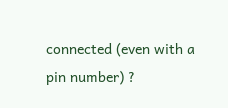connected (even with a pin number) ?